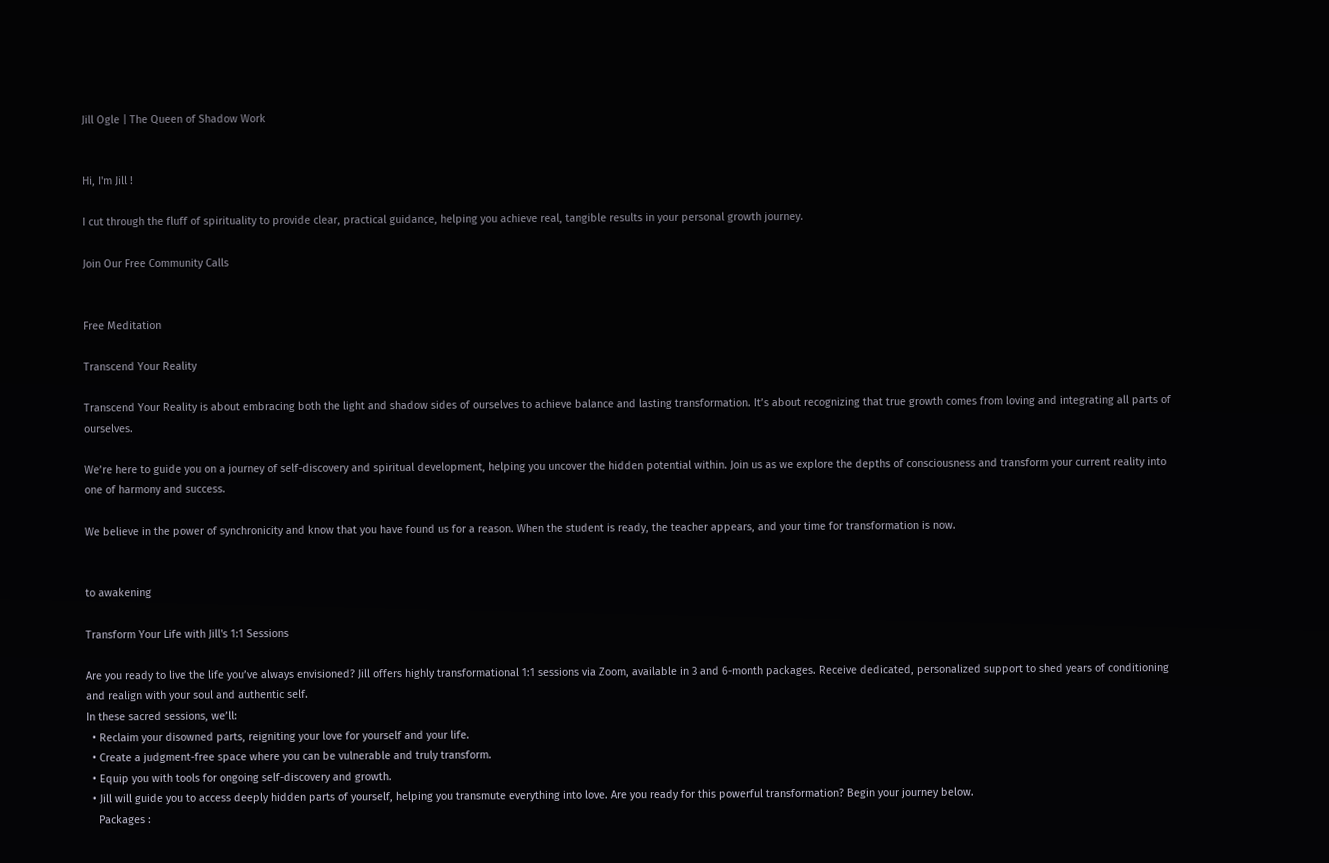Jill Ogle | The Queen of Shadow Work


Hi, I'm Jill !

I cut through the fluff of spirituality to provide clear, practical guidance, helping you achieve real, tangible results in your personal growth journey.

Join Our Free Community Calls


Free Meditation

Transcend Your Reality

Transcend Your Reality is about embracing both the light and shadow sides of ourselves to achieve balance and lasting transformation. It’s about recognizing that true growth comes from loving and integrating all parts of ourselves.

We’re here to guide you on a journey of self-discovery and spiritual development, helping you uncover the hidden potential within. Join us as we explore the depths of consciousness and transform your current reality into one of harmony and success.

We believe in the power of synchronicity and know that you have found us for a reason. When the student is ready, the teacher appears, and your time for transformation is now.


to awakening

Transform Your Life with Jill's 1:1 Sessions

Are you ready to live the life you’ve always envisioned? Jill offers highly transformational 1:1 sessions via Zoom, available in 3 and 6-month packages. Receive dedicated, personalized support to shed years of conditioning and realign with your soul and authentic self.
In these sacred sessions, we’ll:
  • Reclaim your disowned parts, reigniting your love for yourself and your life.
  • Create a judgment-free space where you can be vulnerable and truly transform.
  • Equip you with tools for ongoing self-discovery and growth.
  • Jill will guide you to access deeply hidden parts of yourself, helping you transmute everything into love. Are you ready for this powerful transformation? Begin your journey below.
    Packages :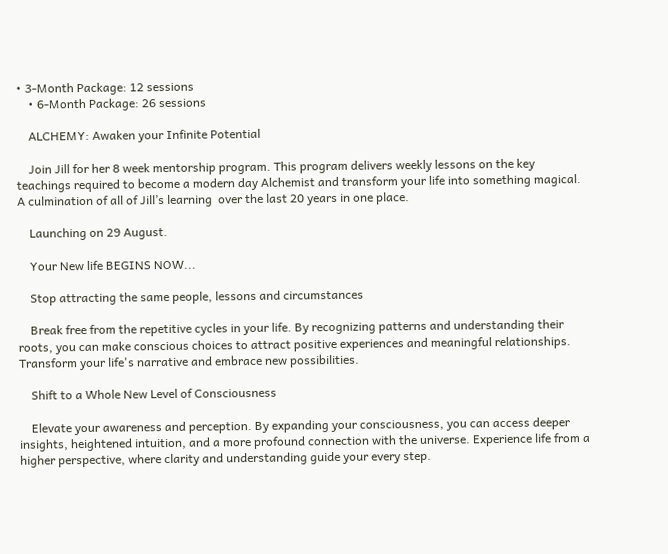• 3-Month Package: 12 sessions
    • 6-Month Package: 26 sessions

    ALCHEMY: Awaken your Infinite Potential

    Join Jill for her 8 week mentorship program. This program delivers weekly lessons on the key teachings required to become a modern day Alchemist and transform your life into something magical. A culmination of all of Jill’s learning  over the last 20 years in one place.

    Launching on 29 August.

    Your New life BEGINS NOW...

    Stop attracting the same people, lessons and circumstances

    Break free from the repetitive cycles in your life. By recognizing patterns and understanding their roots, you can make conscious choices to attract positive experiences and meaningful relationships. Transform your life's narrative and embrace new possibilities.

    Shift to a Whole New Level of Consciousness

    Elevate your awareness and perception. By expanding your consciousness, you can access deeper insights, heightened intuition, and a more profound connection with the universe. Experience life from a higher perspective, where clarity and understanding guide your every step.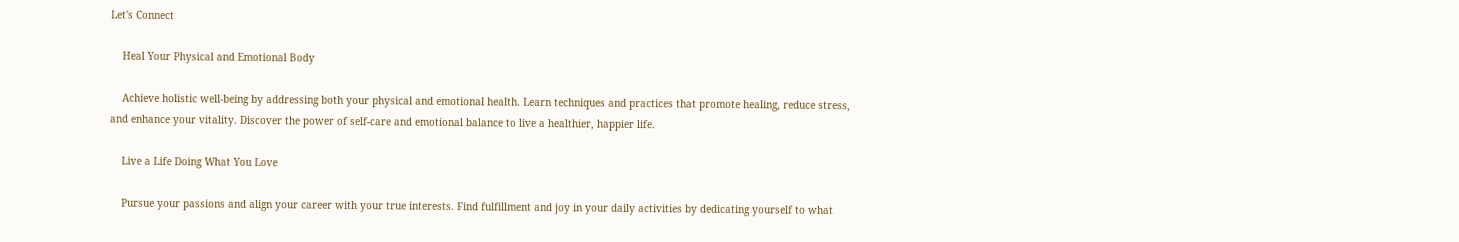Let's Connect

    Heal Your Physical and Emotional Body

    Achieve holistic well-being by addressing both your physical and emotional health. Learn techniques and practices that promote healing, reduce stress, and enhance your vitality. Discover the power of self-care and emotional balance to live a healthier, happier life.

    Live a Life Doing What You Love

    Pursue your passions and align your career with your true interests. Find fulfillment and joy in your daily activities by dedicating yourself to what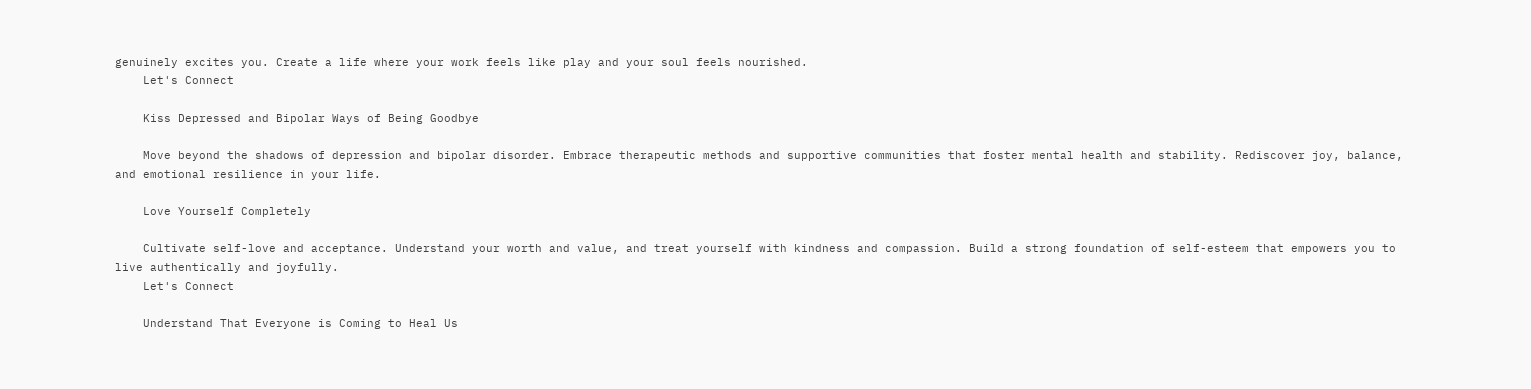genuinely excites you. Create a life where your work feels like play and your soul feels nourished.
    Let's Connect

    Kiss Depressed and Bipolar Ways of Being Goodbye

    Move beyond the shadows of depression and bipolar disorder. Embrace therapeutic methods and supportive communities that foster mental health and stability. Rediscover joy, balance, and emotional resilience in your life.

    Love Yourself Completely

    Cultivate self-love and acceptance. Understand your worth and value, and treat yourself with kindness and compassion. Build a strong foundation of self-esteem that empowers you to live authentically and joyfully.
    Let's Connect

    Understand That Everyone is Coming to Heal Us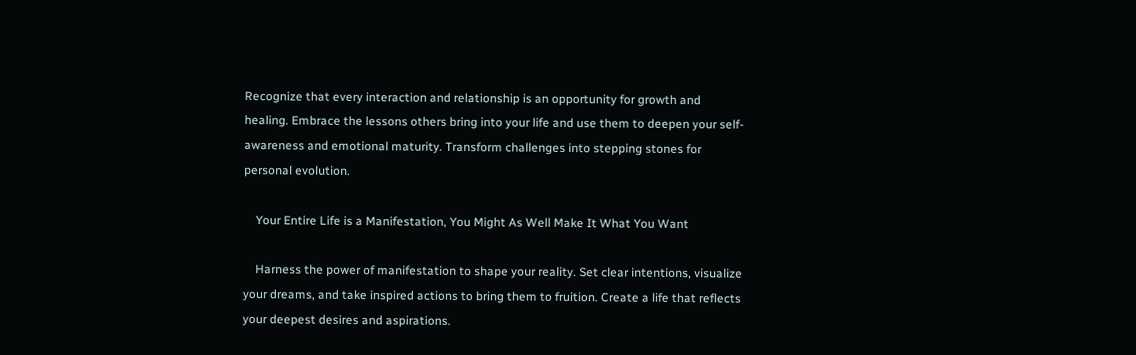Recognize that every interaction and relationship is an opportunity for growth and healing. Embrace the lessons others bring into your life and use them to deepen your self-awareness and emotional maturity. Transform challenges into stepping stones for personal evolution.

    Your Entire Life is a Manifestation, You Might As Well Make It What You Want

    Harness the power of manifestation to shape your reality. Set clear intentions, visualize your dreams, and take inspired actions to bring them to fruition. Create a life that reflects your deepest desires and aspirations.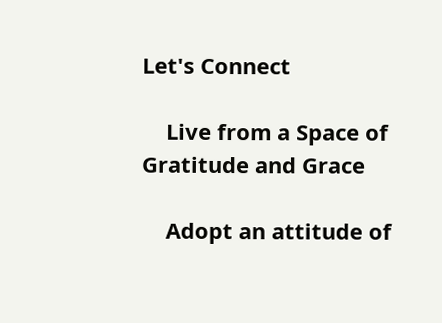Let's Connect

    Live from a Space of Gratitude and Grace

    Adopt an attitude of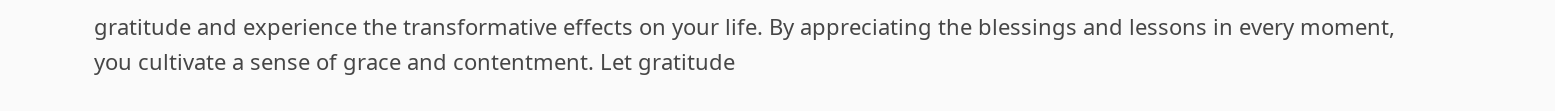gratitude and experience the transformative effects on your life. By appreciating the blessings and lessons in every moment, you cultivate a sense of grace and contentment. Let gratitude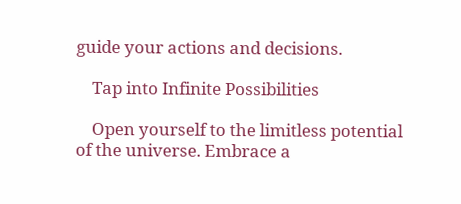guide your actions and decisions.

    Tap into Infinite Possibilities

    Open yourself to the limitless potential of the universe. Embrace a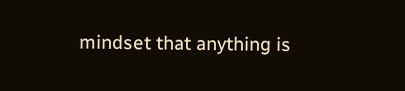mindset that anything is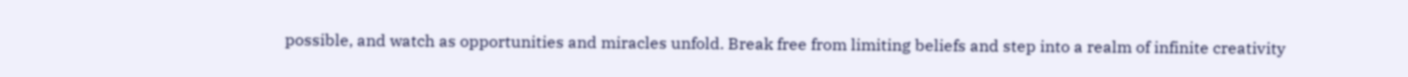possible, and watch as opportunities and miracles unfold. Break free from limiting beliefs and step into a realm of infinite creativity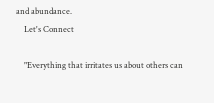and abundance.
    Let's Connect

    "Everything that irritates us about others can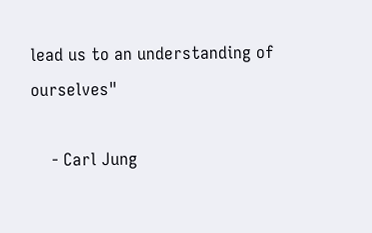lead us to an understanding of ourselves"

    - Carl Jung